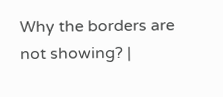Why the borders are not showing? |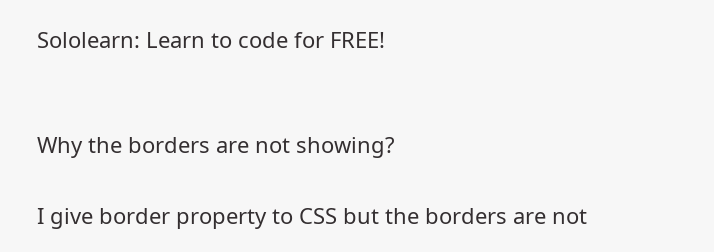Sololearn: Learn to code for FREE!


Why the borders are not showing?

I give border property to CSS but the borders are not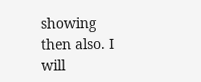showing then also. I will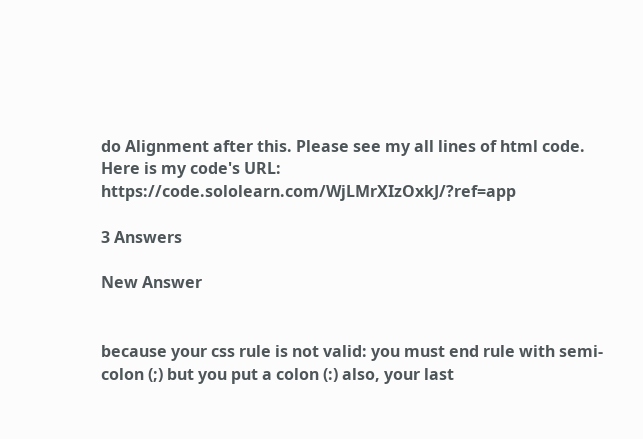do Alignment after this. Please see my all lines of html code. Here is my code's URL: https://code.sololearn.com/WjLMrXIzOxkJ/?ref=app

3 Answers

New Answer


because your css rule is not valid: you must end rule with semi-colon (;) but you put a colon (:) also, your last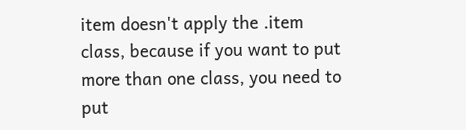item doesn't apply the .item class, because if you want to put more than one class, you need to put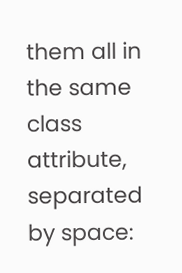them all in the same class attribute, separated by space: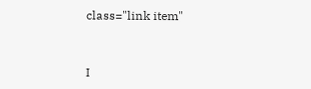class="link item"


I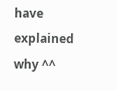have explained why ^^